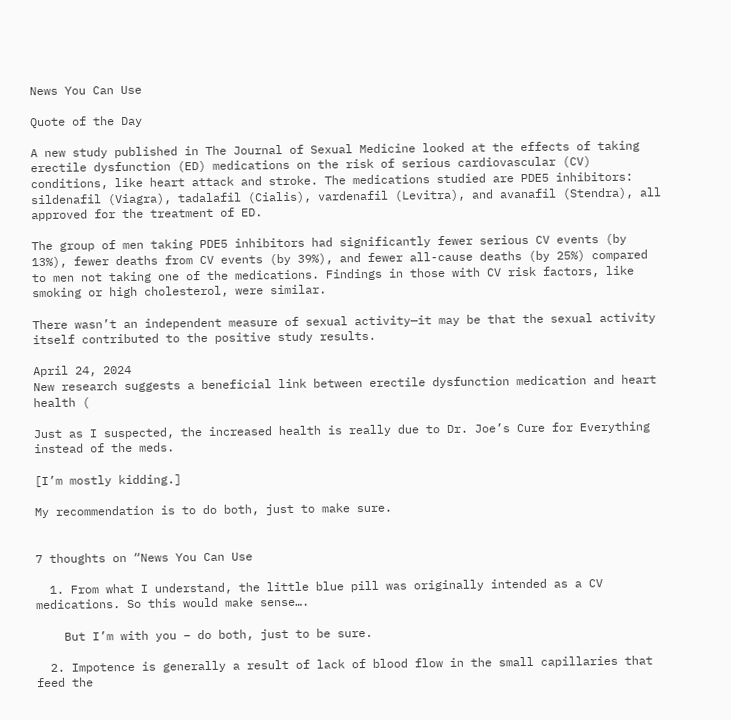News You Can Use

Quote of the Day

A new study published in The Journal of Sexual Medicine looked at the effects of taking erectile dysfunction (ED) medications on the risk of serious cardiovascular (CV) conditions, like heart attack and stroke. The medications studied are PDE5 inhibitors: sildenafil (Viagra), tadalafil (Cialis), vardenafil (Levitra), and avanafil (Stendra), all approved for the treatment of ED.

The group of men taking PDE5 inhibitors had significantly fewer serious CV events (by 13%), fewer deaths from CV events (by 39%), and fewer all-cause deaths (by 25%) compared to men not taking one of the medications. Findings in those with CV risk factors, like smoking or high cholesterol, were similar.

There wasn’t an independent measure of sexual activity—it may be that the sexual activity itself contributed to the positive study results.

April 24, 2024
New research suggests a beneficial link between erectile dysfunction medication and heart health (

Just as I suspected, the increased health is really due to Dr. Joe’s Cure for Everything instead of the meds.

[I’m mostly kidding.]

My recommendation is to do both, just to make sure.


7 thoughts on “News You Can Use

  1. From what I understand, the little blue pill was originally intended as a CV medications. So this would make sense….

    But I’m with you – do both, just to be sure.

  2. Impotence is generally a result of lack of blood flow in the small capillaries that feed the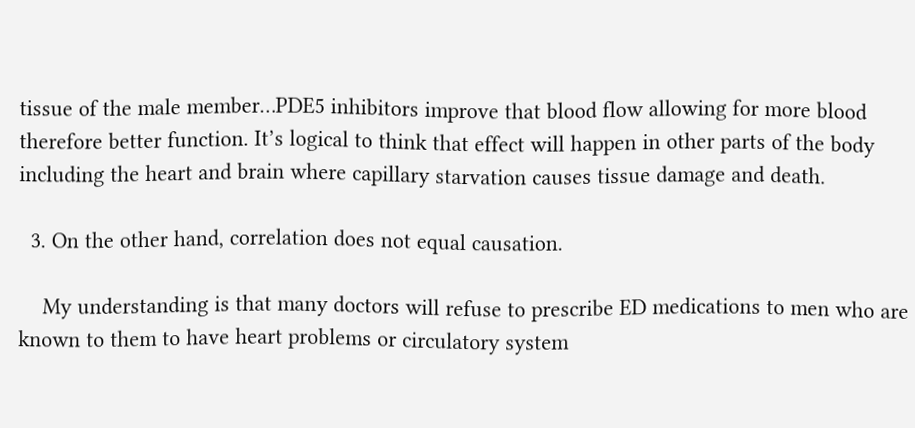tissue of the male member…PDE5 inhibitors improve that blood flow allowing for more blood therefore better function. It’s logical to think that effect will happen in other parts of the body including the heart and brain where capillary starvation causes tissue damage and death.

  3. On the other hand, correlation does not equal causation.

    My understanding is that many doctors will refuse to prescribe ED medications to men who are known to them to have heart problems or circulatory system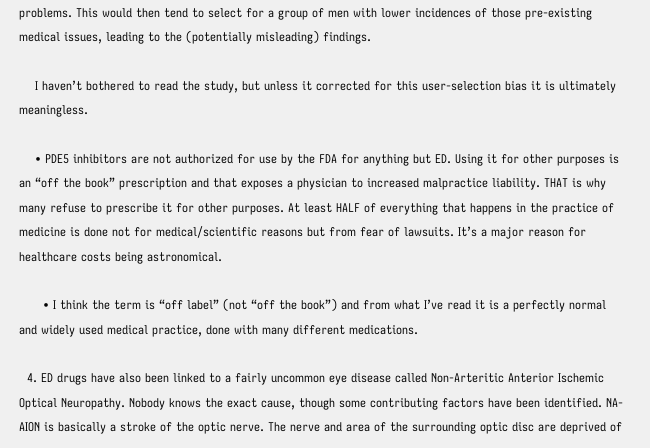problems. This would then tend to select for a group of men with lower incidences of those pre-existing medical issues, leading to the (potentially misleading) findings.

    I haven’t bothered to read the study, but unless it corrected for this user-selection bias it is ultimately meaningless.

    • PDE5 inhibitors are not authorized for use by the FDA for anything but ED. Using it for other purposes is an “off the book” prescription and that exposes a physician to increased malpractice liability. THAT is why many refuse to prescribe it for other purposes. At least HALF of everything that happens in the practice of medicine is done not for medical/scientific reasons but from fear of lawsuits. It’s a major reason for healthcare costs being astronomical.

      • I think the term is “off label” (not “off the book”) and from what I’ve read it is a perfectly normal and widely used medical practice, done with many different medications.

  4. ED drugs have also been linked to a fairly uncommon eye disease called Non-Arteritic Anterior Ischemic Optical Neuropathy. Nobody knows the exact cause, though some contributing factors have been identified. NA-AION is basically a stroke of the optic nerve. The nerve and area of the surrounding optic disc are deprived of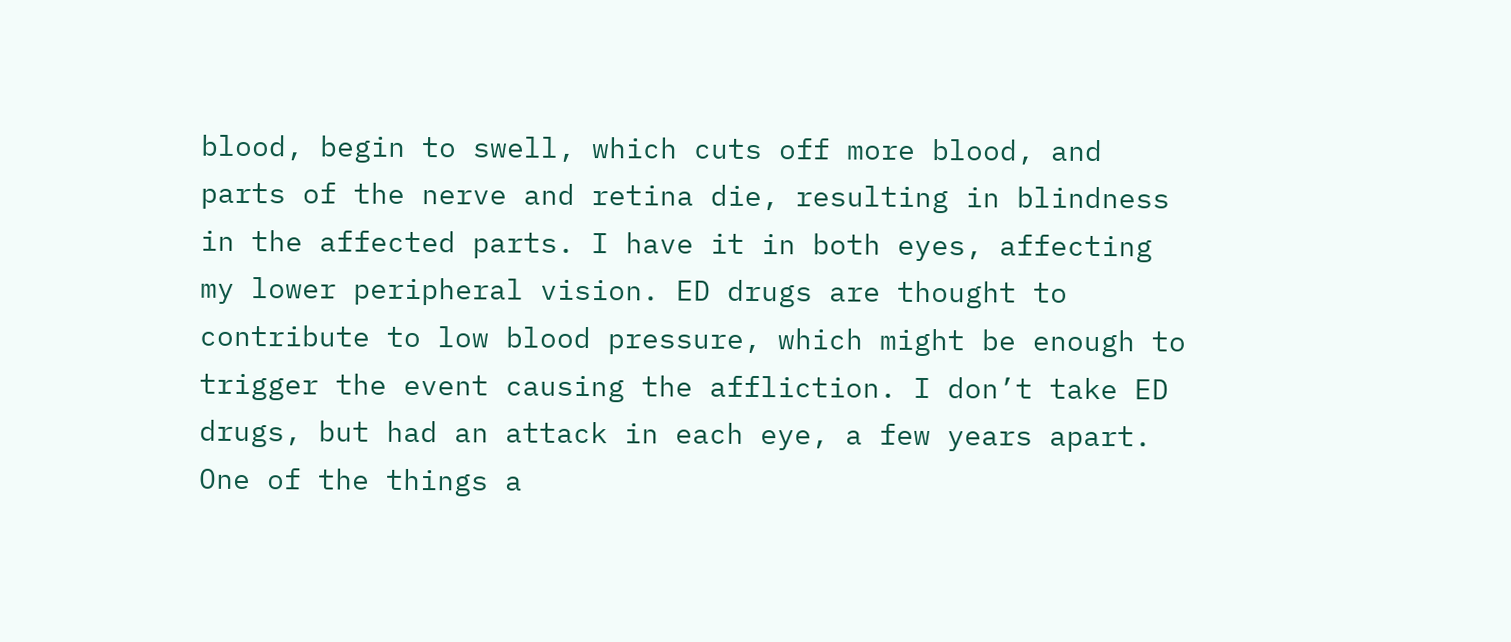blood, begin to swell, which cuts off more blood, and parts of the nerve and retina die, resulting in blindness in the affected parts. I have it in both eyes, affecting my lower peripheral vision. ED drugs are thought to contribute to low blood pressure, which might be enough to trigger the event causing the affliction. I don’t take ED drugs, but had an attack in each eye, a few years apart. One of the things a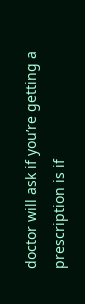doctor will ask if you’re getting a prescription is if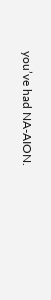you’ve had NA-AION.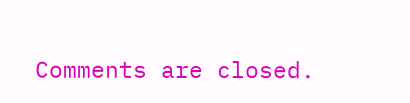Comments are closed.